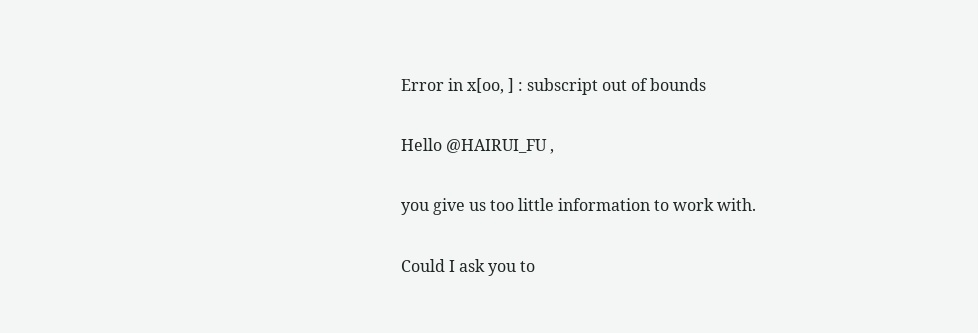Error in x[oo, ] : subscript out of bounds

Hello @HAIRUI_FU ,

you give us too little information to work with.

Could I ask you to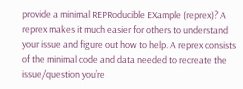provide a minimal REPRoducible EXample (reprex)? A reprex makes it much easier for others to understand your issue and figure out how to help. A reprex consists of the minimal code and data needed to recreate the issue/question you’re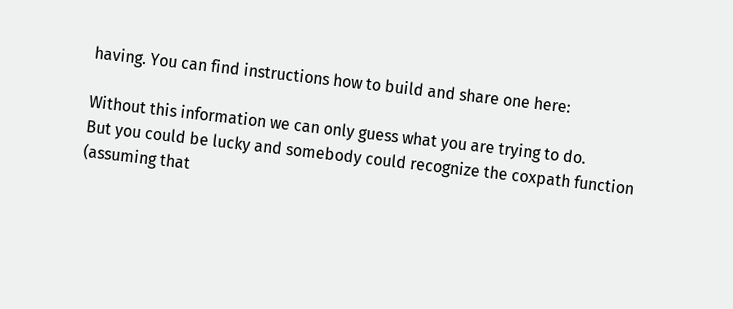having. You can find instructions how to build and share one here:

Without this information we can only guess what you are trying to do.
But you could be lucky and somebody could recognize the coxpath function (assuming that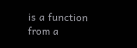is a function from a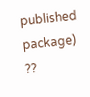published package) ??